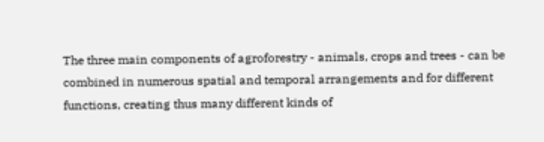The three main components of agroforestry - animals, crops and trees - can be combined in numerous spatial and temporal arrangements and for different functions, creating thus many different kinds of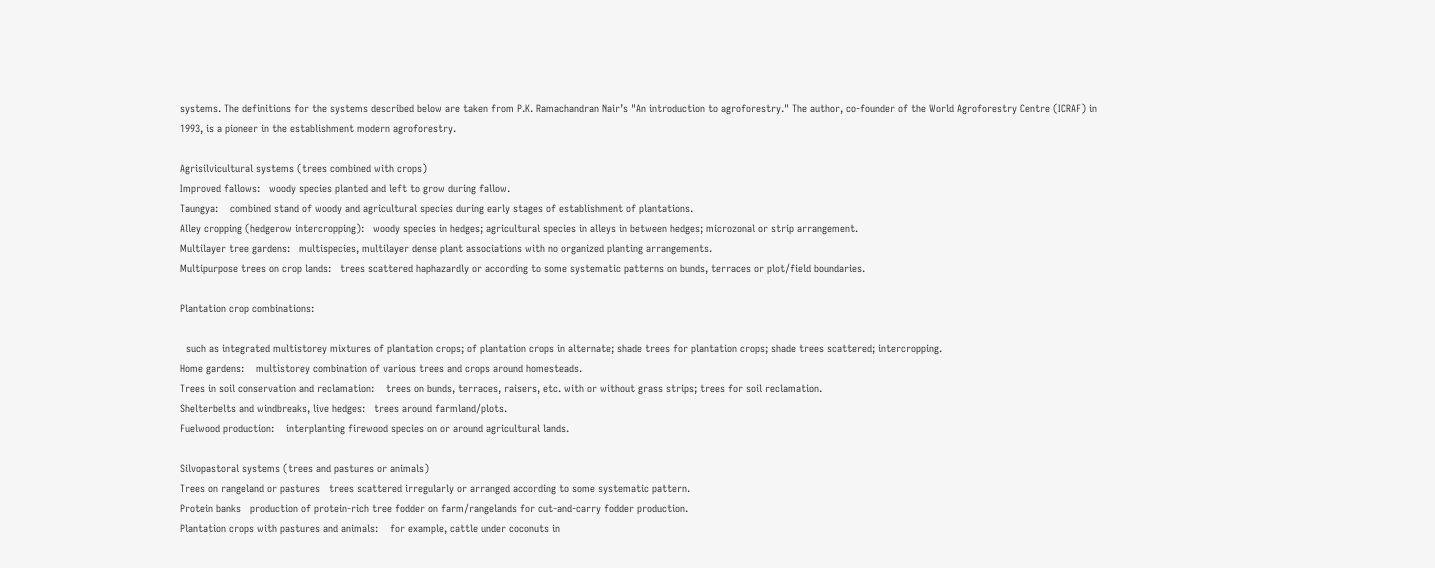systems. The definitions for the systems described below are taken from P.K. Ramachandran Nair’s "An introduction to agroforestry." The author, co-founder of the World Agroforestry Centre (ICRAF) in 1993, is a pioneer in the establishment modern agroforestry.

Agrisilvicultural systems (trees combined with crops)
Improved fallows:   woody species planted and left to grow during fallow.
Taungya:    combined stand of woody and agricultural species during early stages of establishment of plantations.
Alley cropping (hedgerow intercropping):   woody species in hedges; agricultural species in alleys in between hedges; microzonal or strip arrangement.
Multilayer tree gardens:   multispecies, multilayer dense plant associations with no organized planting arrangements.
Multipurpose trees on crop lands:   trees scattered haphazardly or according to some systematic patterns on bunds, terraces or plot/field boundaries.

Plantation crop combinations:

  such as integrated multistorey mixtures of plantation crops; of plantation crops in alternate; shade trees for plantation crops; shade trees scattered; intercropping.
Home gardens:    multistorey combination of various trees and crops around homesteads.
Trees in soil conservation and reclamation:    trees on bunds, terraces, raisers, etc. with or without grass strips; trees for soil reclamation.
Shelterbelts and windbreaks, live hedges:   trees around farmland/plots.
Fuelwood production:    interplanting firewood species on or around agricultural lands.

Silvopastoral systems (trees and pastures or animals)
Trees on rangeland or pastures   trees scattered irregularly or arranged according to some systematic pattern.
Protein banks   production of protein-rich tree fodder on farm/rangelands for cut-and-carry fodder production.
Plantation crops with pastures and animals:    for example, cattle under coconuts in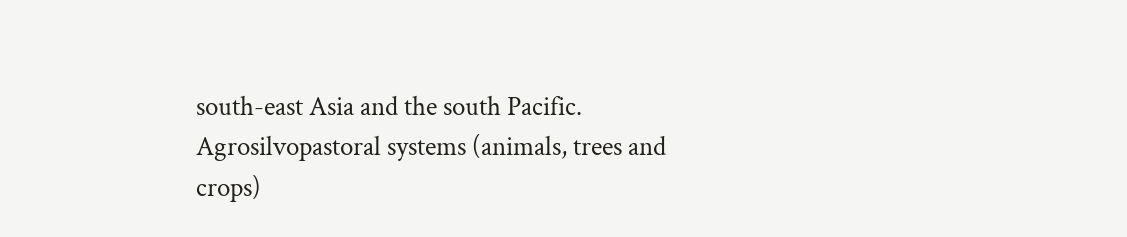south-east Asia and the south Pacific.
Agrosilvopastoral systems (animals, trees and crops)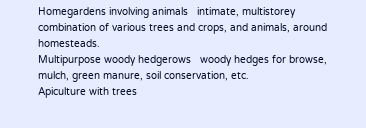Homegardens involving animals   intimate, multistorey combination of various trees and crops, and animals, around homesteads.
Multipurpose woody hedgerows   woody hedges for browse, mulch, green manure, soil conservation, etc.
Apiculture with trees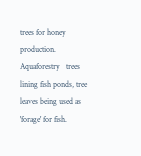trees for honey production.
Aquaforestry   trees lining fish ponds, tree leaves being used as 'forage' for fish.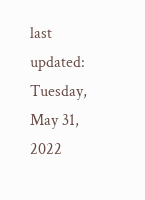last updated:  Tuesday, May 31, 2022